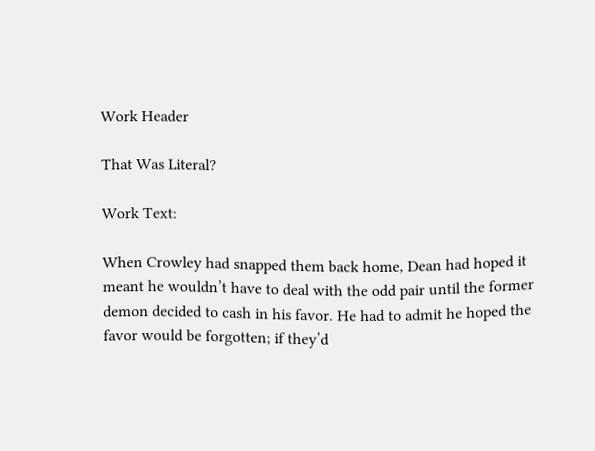Work Header

That Was Literal?

Work Text:

When Crowley had snapped them back home, Dean had hoped it meant he wouldn’t have to deal with the odd pair until the former demon decided to cash in his favor. He had to admit he hoped the favor would be forgotten; if they’d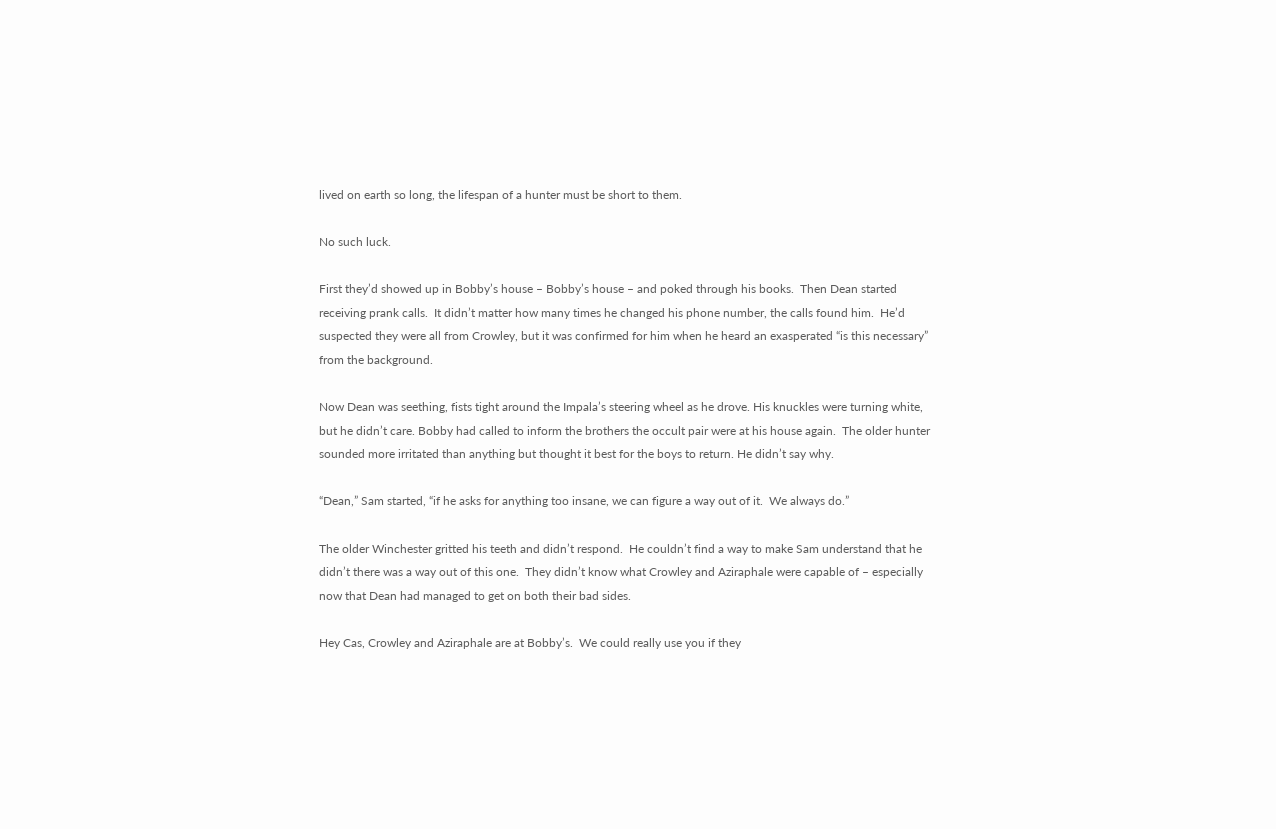lived on earth so long, the lifespan of a hunter must be short to them.

No such luck.

First they’d showed up in Bobby’s house – Bobby’s house – and poked through his books.  Then Dean started receiving prank calls.  It didn’t matter how many times he changed his phone number, the calls found him.  He’d suspected they were all from Crowley, but it was confirmed for him when he heard an exasperated “is this necessary” from the background.

Now Dean was seething, fists tight around the Impala’s steering wheel as he drove. His knuckles were turning white, but he didn’t care. Bobby had called to inform the brothers the occult pair were at his house again.  The older hunter sounded more irritated than anything but thought it best for the boys to return. He didn’t say why.

“Dean,” Sam started, “if he asks for anything too insane, we can figure a way out of it.  We always do.”

The older Winchester gritted his teeth and didn’t respond.  He couldn’t find a way to make Sam understand that he didn’t there was a way out of this one.  They didn’t know what Crowley and Aziraphale were capable of – especially now that Dean had managed to get on both their bad sides.

Hey Cas, Crowley and Aziraphale are at Bobby’s.  We could really use you if they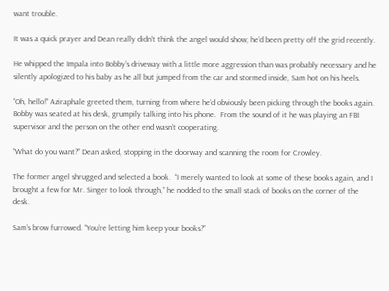want trouble.

It was a quick prayer and Dean really didn’t think the angel would show; he’d been pretty off the grid recently.

He whipped the Impala into Bobby’s driveway with a little more aggression than was probably necessary and he silently apologized to his baby as he all but jumped from the car and stormed inside, Sam hot on his heels.

“Oh, hello!” Aziraphale greeted them, turning from where he’d obviously been picking through the books again.  Bobby was seated at his desk, grumpily talking into his phone.  From the sound of it he was playing an FBI supervisor and the person on the other end wasn’t cooperating.

“What do you want?” Dean asked, stopping in the doorway and scanning the room for Crowley.

The former angel shrugged and selected a book.  “I merely wanted to look at some of these books again, and I brought a few for Mr. Singer to look through,” he nodded to the small stack of books on the corner of the desk.

Sam’s brow furrowed. “You’re letting him keep your books?”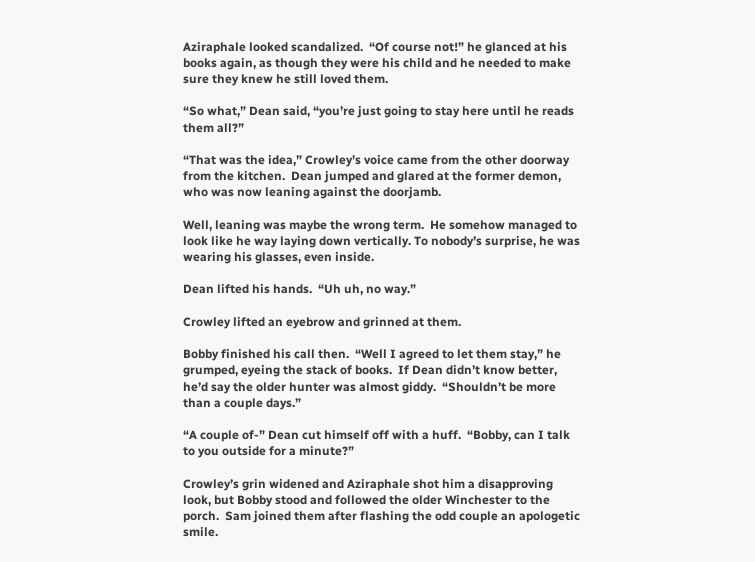Aziraphale looked scandalized.  “Of course not!” he glanced at his books again, as though they were his child and he needed to make sure they knew he still loved them.

“So what,” Dean said, “you’re just going to stay here until he reads them all?”

“That was the idea,” Crowley’s voice came from the other doorway from the kitchen.  Dean jumped and glared at the former demon, who was now leaning against the doorjamb.

Well, leaning was maybe the wrong term.  He somehow managed to look like he way laying down vertically. To nobody’s surprise, he was wearing his glasses, even inside.

Dean lifted his hands.  “Uh uh, no way.”

Crowley lifted an eyebrow and grinned at them.

Bobby finished his call then.  “Well I agreed to let them stay,” he grumped, eyeing the stack of books.  If Dean didn’t know better, he’d say the older hunter was almost giddy.  “Shouldn’t be more than a couple days.”

“A couple of-” Dean cut himself off with a huff.  “Bobby, can I talk to you outside for a minute?”

Crowley’s grin widened and Aziraphale shot him a disapproving look, but Bobby stood and followed the older Winchester to the porch.  Sam joined them after flashing the odd couple an apologetic smile.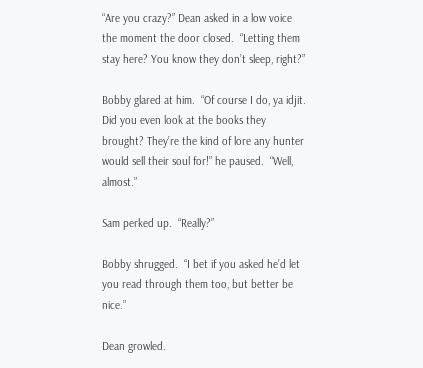“Are you crazy?” Dean asked in a low voice the moment the door closed.  “Letting them stay here? You know they don’t sleep, right?”

Bobby glared at him.  “Of course I do, ya idjit.  Did you even look at the books they brought? They’re the kind of lore any hunter would sell their soul for!” he paused.  “Well, almost.”

Sam perked up.  “Really?”

Bobby shrugged.  “I bet if you asked he’d let you read through them too, but better be nice.”

Dean growled.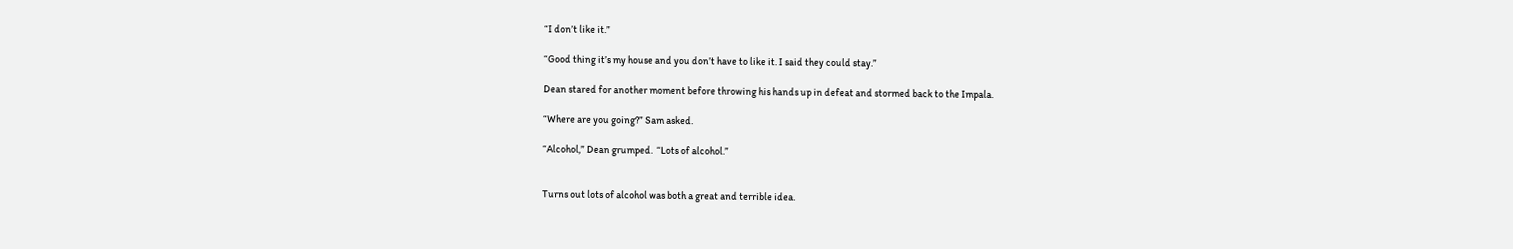“I don’t like it.”

“Good thing it’s my house and you don’t have to like it. I said they could stay.”

Dean stared for another moment before throwing his hands up in defeat and stormed back to the Impala.

“Where are you going?” Sam asked.

“Alcohol,” Dean grumped.  “Lots of alcohol.”


Turns out lots of alcohol was both a great and terrible idea.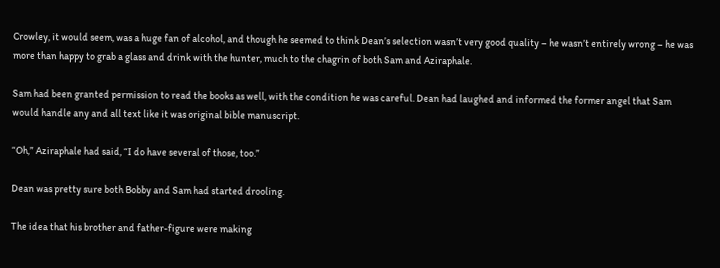Crowley, it would seem, was a huge fan of alcohol, and though he seemed to think Dean’s selection wasn’t very good quality – he wasn’t entirely wrong – he was more than happy to grab a glass and drink with the hunter, much to the chagrin of both Sam and Aziraphale.

Sam had been granted permission to read the books as well, with the condition he was careful. Dean had laughed and informed the former angel that Sam would handle any and all text like it was original bible manuscript.

“Oh,” Aziraphale had said, “I do have several of those, too.”

Dean was pretty sure both Bobby and Sam had started drooling.

The idea that his brother and father-figure were making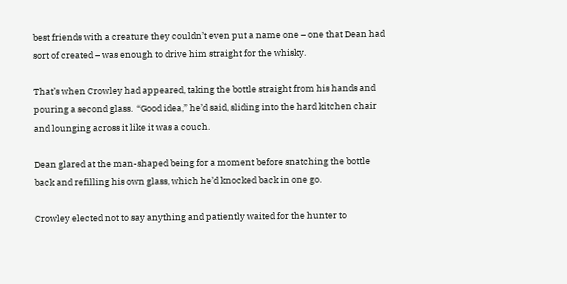best friends with a creature they couldn’t even put a name one – one that Dean had sort of created – was enough to drive him straight for the whisky.

That’s when Crowley had appeared, taking the bottle straight from his hands and pouring a second glass.  “Good idea,” he’d said, sliding into the hard kitchen chair and lounging across it like it was a couch.

Dean glared at the man-shaped being for a moment before snatching the bottle back and refilling his own glass, which he’d knocked back in one go.

Crowley elected not to say anything and patiently waited for the hunter to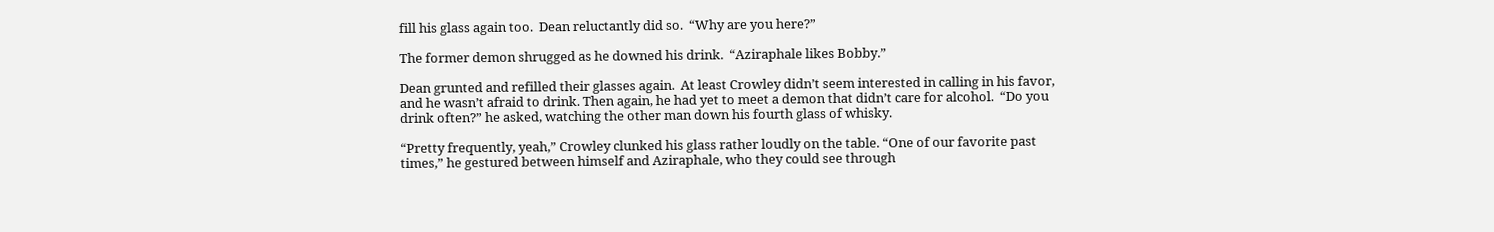fill his glass again too.  Dean reluctantly did so.  “Why are you here?”

The former demon shrugged as he downed his drink.  “Aziraphale likes Bobby.”

Dean grunted and refilled their glasses again.  At least Crowley didn’t seem interested in calling in his favor, and he wasn’t afraid to drink. Then again, he had yet to meet a demon that didn’t care for alcohol.  “Do you drink often?” he asked, watching the other man down his fourth glass of whisky.

“Pretty frequently, yeah,” Crowley clunked his glass rather loudly on the table. “One of our favorite past times,” he gestured between himself and Aziraphale, who they could see through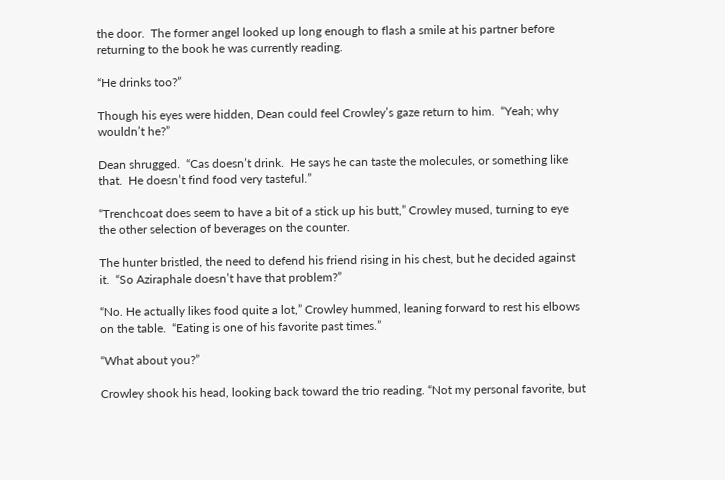the door.  The former angel looked up long enough to flash a smile at his partner before returning to the book he was currently reading.

“He drinks too?”

Though his eyes were hidden, Dean could feel Crowley’s gaze return to him.  “Yeah; why wouldn’t he?”

Dean shrugged.  “Cas doesn’t drink.  He says he can taste the molecules, or something like that.  He doesn’t find food very tasteful.”

“Trenchcoat does seem to have a bit of a stick up his butt,” Crowley mused, turning to eye the other selection of beverages on the counter.

The hunter bristled, the need to defend his friend rising in his chest, but he decided against it.  “So Aziraphale doesn’t have that problem?”

“No. He actually likes food quite a lot,” Crowley hummed, leaning forward to rest his elbows on the table.  “Eating is one of his favorite past times.”

“What about you?”

Crowley shook his head, looking back toward the trio reading. “Not my personal favorite, but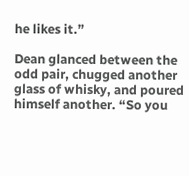he likes it.”

Dean glanced between the odd pair, chugged another glass of whisky, and poured himself another. “So you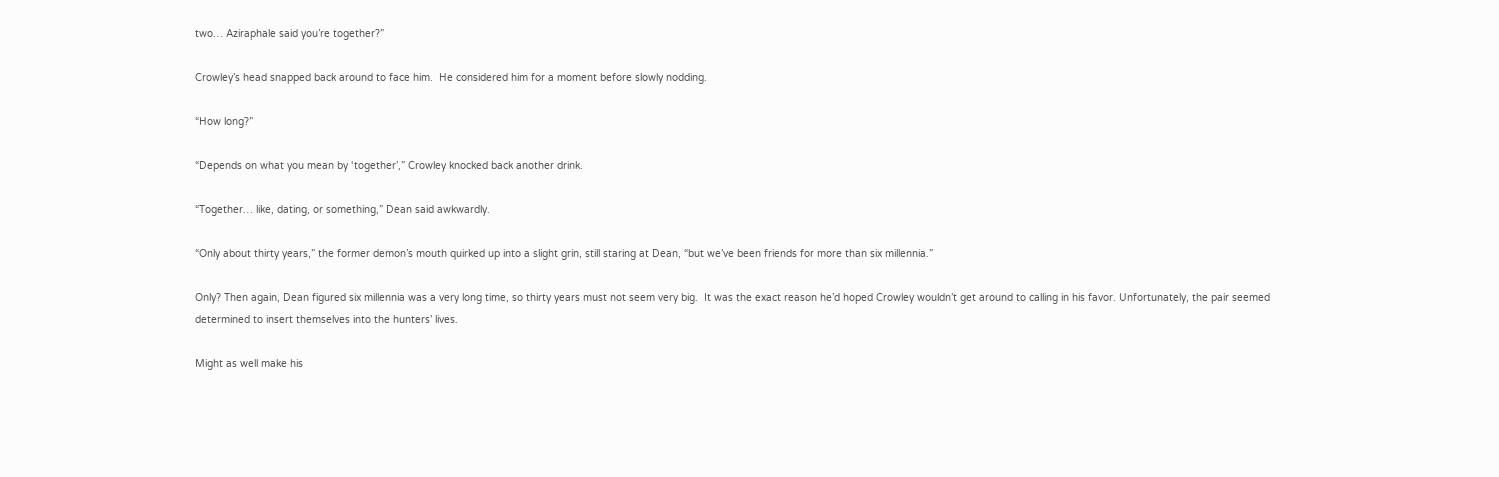two… Aziraphale said you’re together?”

Crowley’s head snapped back around to face him.  He considered him for a moment before slowly nodding.

“How long?”

“Depends on what you mean by ‘together’,” Crowley knocked back another drink.

“Together… like, dating, or something,” Dean said awkwardly.

“Only about thirty years,” the former demon’s mouth quirked up into a slight grin, still staring at Dean, “but we’ve been friends for more than six millennia.”

Only? Then again, Dean figured six millennia was a very long time, so thirty years must not seem very big.  It was the exact reason he’d hoped Crowley wouldn’t get around to calling in his favor. Unfortunately, the pair seemed determined to insert themselves into the hunters’ lives.

Might as well make his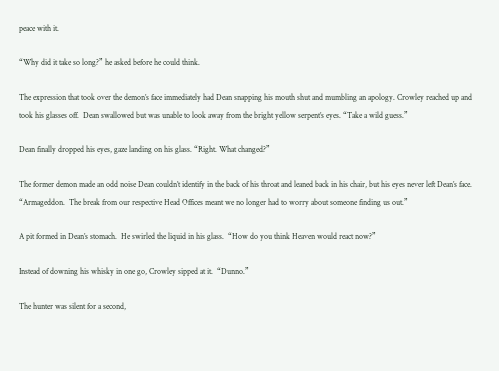peace with it.

“Why did it take so long?” he asked before he could think.

The expression that took over the demon’s face immediately had Dean snapping his mouth shut and mumbling an apology. Crowley reached up and took his glasses off.  Dean swallowed but was unable to look away from the bright yellow serpent’s eyes. “Take a wild guess.”

Dean finally dropped his eyes, gaze landing on his glass. “Right. What changed?”

The former demon made an odd noise Dean couldn’t identify in the back of his throat and leaned back in his chair, but his eyes never left Dean’s face. “Armageddon.  The break from our respective Head Offices meant we no longer had to worry about someone finding us out.”

A pit formed in Dean’s stomach.  He swirled the liquid in his glass.  “How do you think Heaven would react now?”

Instead of downing his whisky in one go, Crowley sipped at it.  “Dunno.”

The hunter was silent for a second,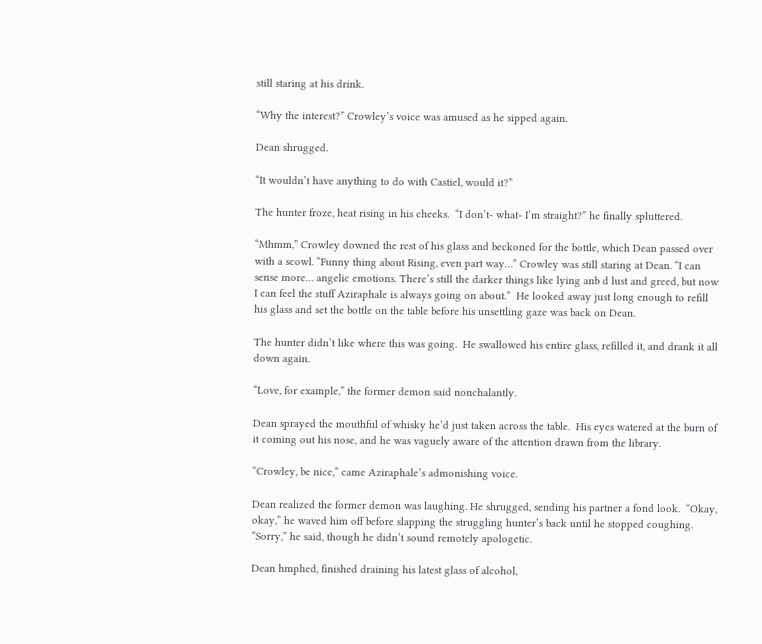still staring at his drink.

“Why the interest?” Crowley’s voice was amused as he sipped again.

Dean shrugged.

“It wouldn’t have anything to do with Castiel, would it?”

The hunter froze, heat rising in his cheeks.  “I don’t- what- I’m straight?” he finally spluttered.

“Mhmm,” Crowley downed the rest of his glass and beckoned for the bottle, which Dean passed over with a scowl. “Funny thing about Rising, even part way…” Crowley was still staring at Dean. “I can sense more… angelic emotions. There’s still the darker things like lying anb d lust and greed, but now I can feel the stuff Aziraphale is always going on about.”  He looked away just long enough to refill his glass and set the bottle on the table before his unsettling gaze was back on Dean.

The hunter didn’t like where this was going.  He swallowed his entire glass, refilled it, and drank it all down again.

“Love, for example,” the former demon said nonchalantly.

Dean sprayed the mouthful of whisky he’d just taken across the table.  His eyes watered at the burn of it coming out his nose, and he was vaguely aware of the attention drawn from the library.

“Crowley, be nice,” came Aziraphale’s admonishing voice.

Dean realized the former demon was laughing. He shrugged, sending his partner a fond look.  “Okay, okay,” he waved him off before slapping the struggling hunter’s back until he stopped coughing. “Sorry,” he said, though he didn’t sound remotely apologetic.

Dean hmphed, finished draining his latest glass of alcohol,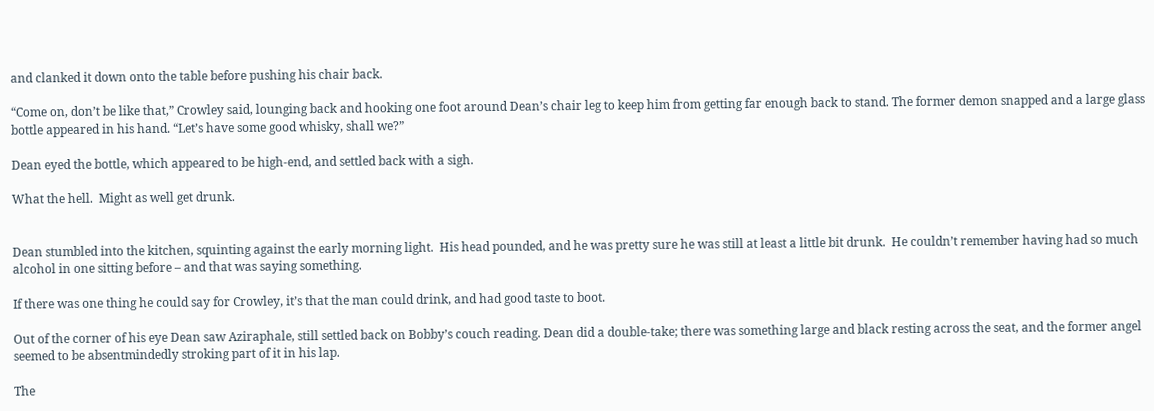and clanked it down onto the table before pushing his chair back.

“Come on, don’t be like that,” Crowley said, lounging back and hooking one foot around Dean’s chair leg to keep him from getting far enough back to stand. The former demon snapped and a large glass bottle appeared in his hand. “Let’s have some good whisky, shall we?”

Dean eyed the bottle, which appeared to be high-end, and settled back with a sigh.

What the hell.  Might as well get drunk.


Dean stumbled into the kitchen, squinting against the early morning light.  His head pounded, and he was pretty sure he was still at least a little bit drunk.  He couldn’t remember having had so much alcohol in one sitting before – and that was saying something.

If there was one thing he could say for Crowley, it’s that the man could drink, and had good taste to boot.

Out of the corner of his eye Dean saw Aziraphale, still settled back on Bobby’s couch reading. Dean did a double-take; there was something large and black resting across the seat, and the former angel seemed to be absentmindedly stroking part of it in his lap.

The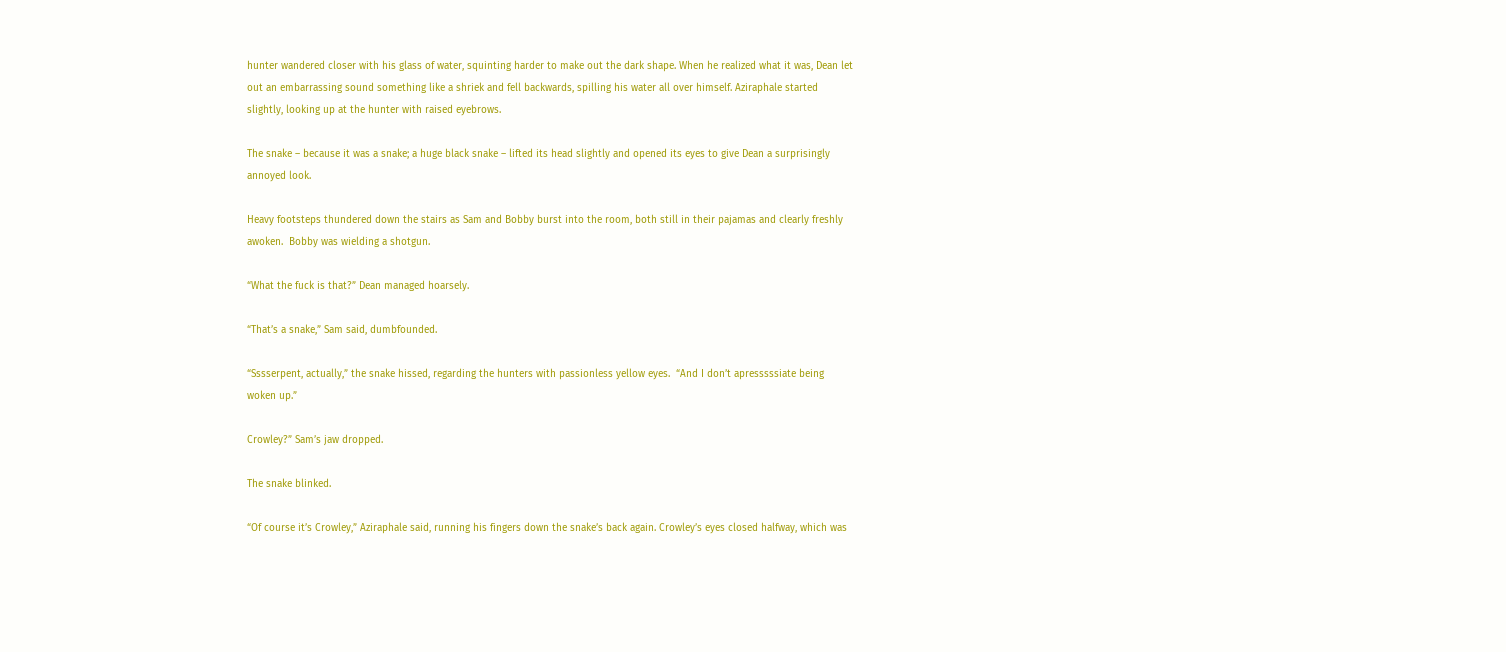hunter wandered closer with his glass of water, squinting harder to make out the dark shape. When he realized what it was, Dean let out an embarrassing sound something like a shriek and fell backwards, spilling his water all over himself. Aziraphale started slightly, looking up at the hunter with raised eyebrows.

The snake – because it was a snake; a huge black snake – lifted its head slightly and opened its eyes to give Dean a surprisingly annoyed look.

Heavy footsteps thundered down the stairs as Sam and Bobby burst into the room, both still in their pajamas and clearly freshly awoken.  Bobby was wielding a shotgun.

“What the fuck is that?” Dean managed hoarsely.

“That’s a snake,” Sam said, dumbfounded.

“Sssserpent, actually,” the snake hissed, regarding the hunters with passionless yellow eyes.  “And I don’t apresssssiate being woken up.”

Crowley?” Sam’s jaw dropped.

The snake blinked.

“Of course it’s Crowley,” Aziraphale said, running his fingers down the snake’s back again. Crowley’s eyes closed halfway, which was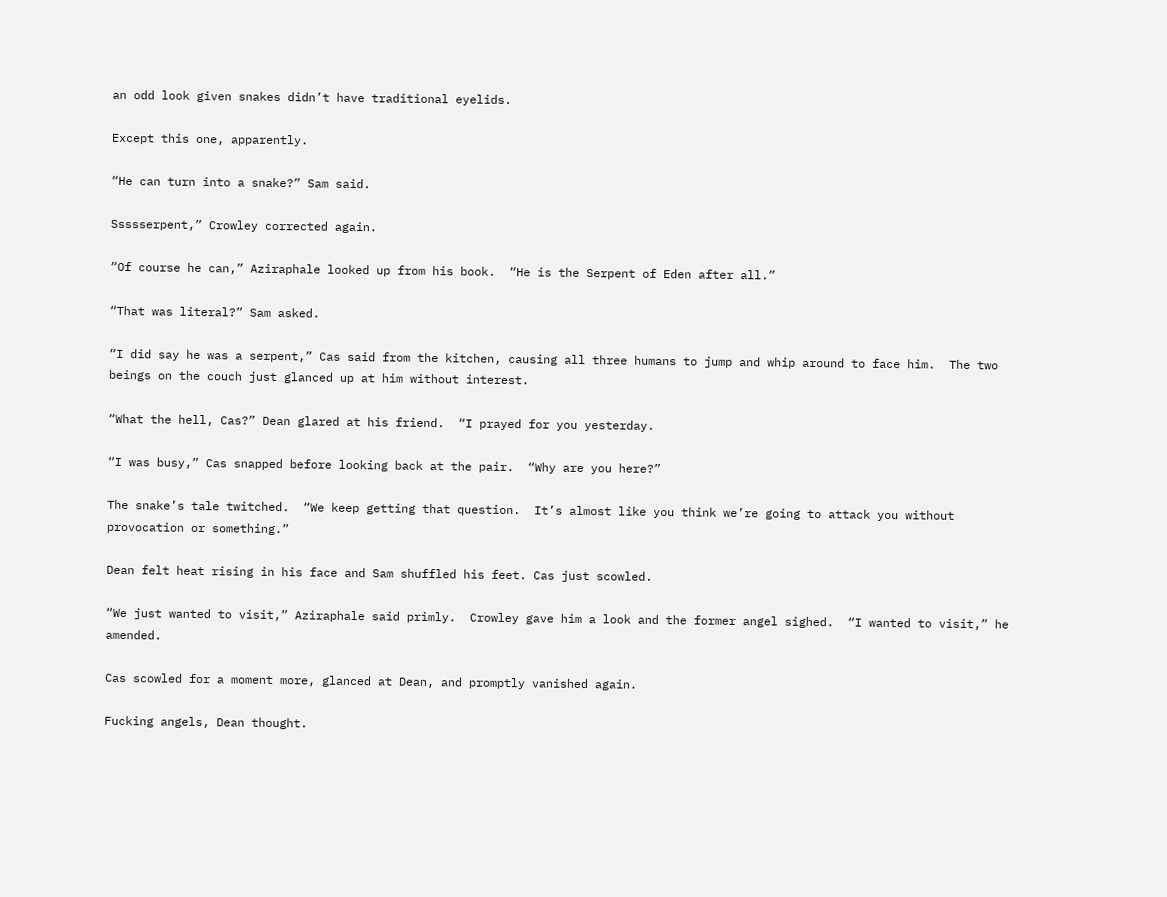an odd look given snakes didn’t have traditional eyelids.

Except this one, apparently.

“He can turn into a snake?” Sam said.

Ssssserpent,” Crowley corrected again.

“Of course he can,” Aziraphale looked up from his book.  “He is the Serpent of Eden after all.”

“That was literal?” Sam asked.

“I did say he was a serpent,” Cas said from the kitchen, causing all three humans to jump and whip around to face him.  The two beings on the couch just glanced up at him without interest.

“What the hell, Cas?” Dean glared at his friend.  “I prayed for you yesterday.

“I was busy,” Cas snapped before looking back at the pair.  “Why are you here?”

The snake’s tale twitched.  “We keep getting that question.  It’s almost like you think we’re going to attack you without provocation or something.”

Dean felt heat rising in his face and Sam shuffled his feet. Cas just scowled.

“We just wanted to visit,” Aziraphale said primly.  Crowley gave him a look and the former angel sighed.  “I wanted to visit,” he amended.

Cas scowled for a moment more, glanced at Dean, and promptly vanished again.

Fucking angels, Dean thought.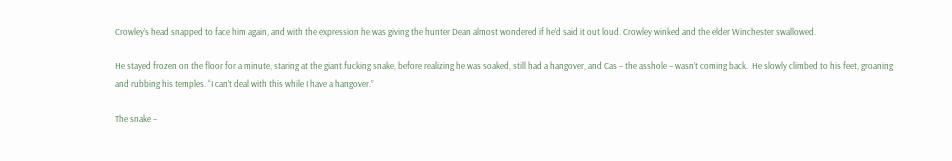Crowley’s head snapped to face him again, and with the expression he was giving the hunter Dean almost wondered if he’d said it out loud. Crowley winked and the elder Winchester swallowed.

He stayed frozen on the floor for a minute, staring at the giant fucking snake, before realizing he was soaked, still had a hangover, and Cas – the asshole – wasn’t coming back.  He slowly climbed to his feet, groaning and rubbing his temples. “I can’t deal with this while I have a hangover.”

The snake –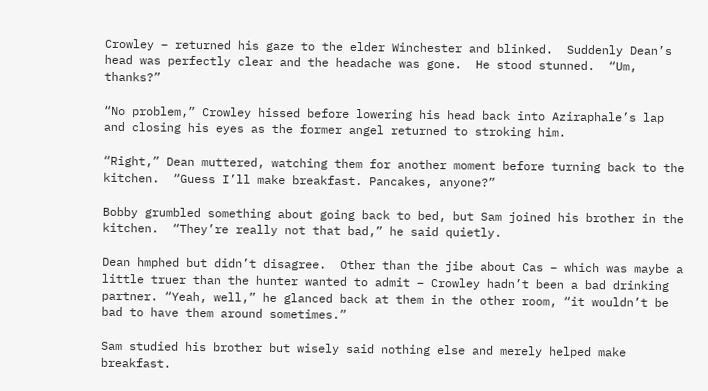Crowley – returned his gaze to the elder Winchester and blinked.  Suddenly Dean’s head was perfectly clear and the headache was gone.  He stood stunned.  “Um, thanks?”

“No problem,” Crowley hissed before lowering his head back into Aziraphale’s lap and closing his eyes as the former angel returned to stroking him.

“Right,” Dean muttered, watching them for another moment before turning back to the kitchen.  “Guess I’ll make breakfast. Pancakes, anyone?”

Bobby grumbled something about going back to bed, but Sam joined his brother in the kitchen.  “They’re really not that bad,” he said quietly.

Dean hmphed but didn’t disagree.  Other than the jibe about Cas – which was maybe a little truer than the hunter wanted to admit – Crowley hadn’t been a bad drinking partner. “Yeah, well,” he glanced back at them in the other room, “it wouldn’t be bad to have them around sometimes.”

Sam studied his brother but wisely said nothing else and merely helped make breakfast.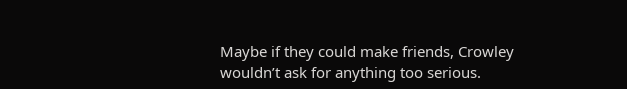Maybe if they could make friends, Crowley wouldn’t ask for anything too serious.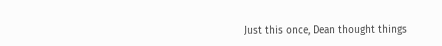Just this once, Dean thought things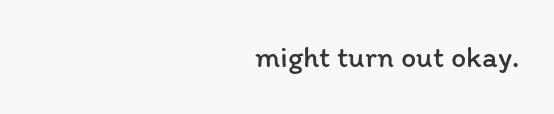might turn out okay.